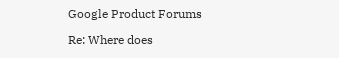Google Product Forums

Re: Where does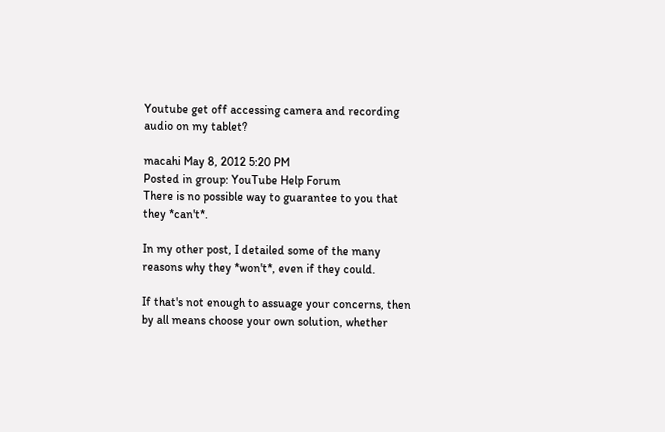Youtube get off accessing camera and recording audio on my tablet?

macahi May 8, 2012 5:20 PM
Posted in group: YouTube Help Forum
There is no possible way to guarantee to you that they *can't*.

In my other post, I detailed some of the many reasons why they *won't*, even if they could.

If that's not enough to assuage your concerns, then by all means choose your own solution, whether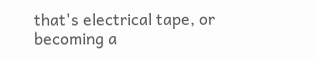that's electrical tape, or becoming a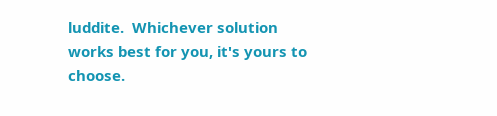luddite.  Whichever solution works best for you, it's yours to choose.